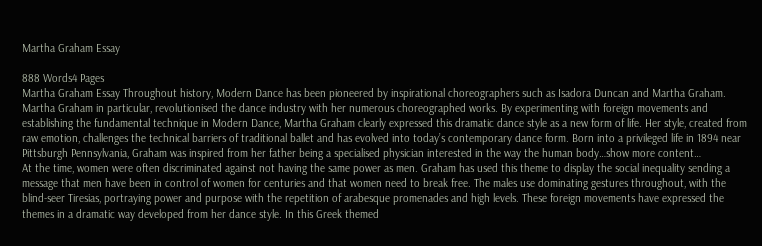Martha Graham Essay

888 Words4 Pages
Martha Graham Essay Throughout history, Modern Dance has been pioneered by inspirational choreographers such as Isadora Duncan and Martha Graham. Martha Graham in particular, revolutionised the dance industry with her numerous choreographed works. By experimenting with foreign movements and establishing the fundamental technique in Modern Dance, Martha Graham clearly expressed this dramatic dance style as a new form of life. Her style, created from raw emotion, challenges the technical barriers of traditional ballet and has evolved into today’s contemporary dance form. Born into a privileged life in 1894 near Pittsburgh Pennsylvania, Graham was inspired from her father being a specialised physician interested in the way the human body…show more content…
At the time, women were often discriminated against not having the same power as men. Graham has used this theme to display the social inequality sending a message that men have been in control of women for centuries and that women need to break free. The males use dominating gestures throughout, with the blind-seer Tiresias, portraying power and purpose with the repetition of arabesque promenades and high levels. These foreign movements have expressed the themes in a dramatic way developed from her dance style. In this Greek themed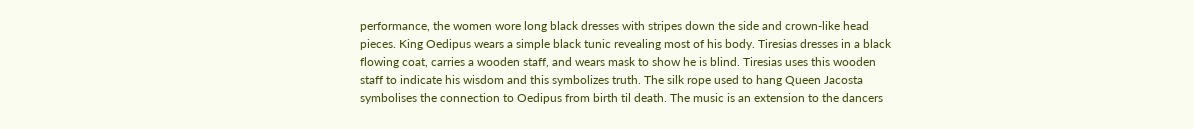performance, the women wore long black dresses with stripes down the side and crown-like head pieces. King Oedipus wears a simple black tunic revealing most of his body. Tiresias dresses in a black flowing coat, carries a wooden staff, and wears mask to show he is blind. Tiresias uses this wooden staff to indicate his wisdom and this symbolizes truth. The silk rope used to hang Queen Jacosta symbolises the connection to Oedipus from birth til death. The music is an extension to the dancers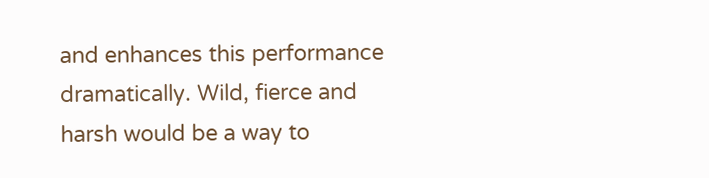and enhances this performance dramatically. Wild, fierce and harsh would be a way to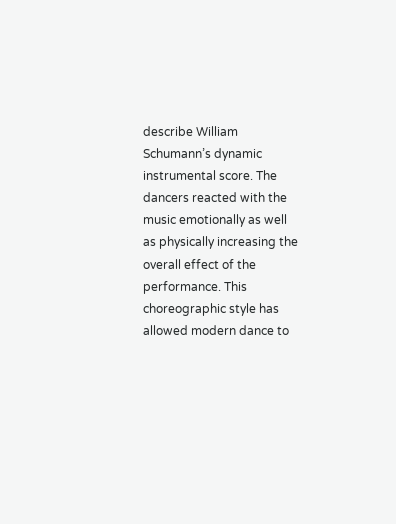describe William Schumann’s dynamic instrumental score. The dancers reacted with the music emotionally as well as physically increasing the overall effect of the performance. This choreographic style has allowed modern dance to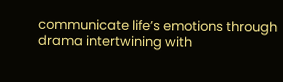communicate life’s emotions through drama intertwining with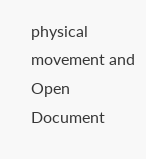physical movement and
Open Document